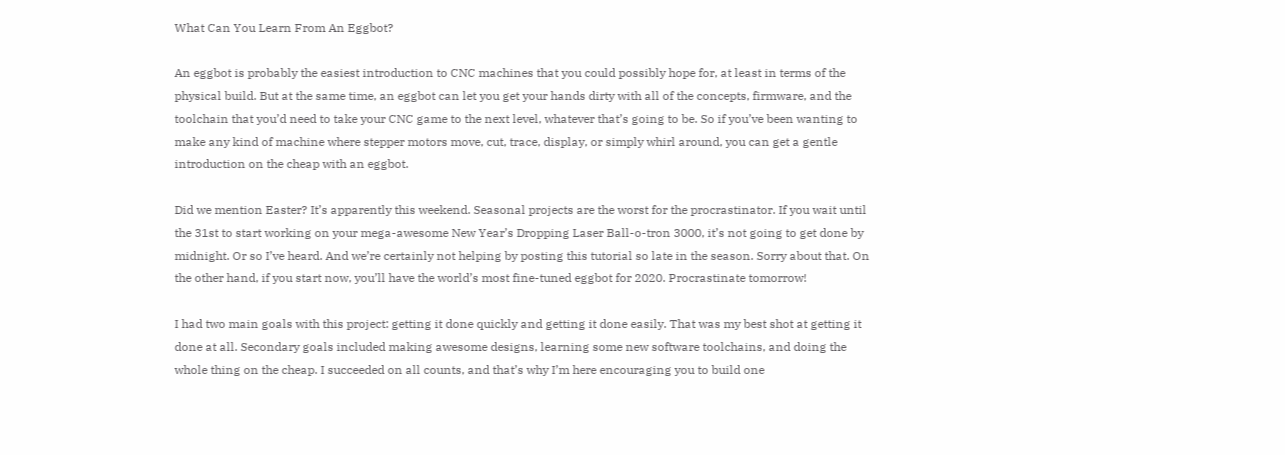What Can You Learn From An Eggbot?

An eggbot is probably the easiest introduction to CNC machines that you could possibly hope for, at least in terms of the physical build. But at the same time, an eggbot can let you get your hands dirty with all of the concepts, firmware, and the toolchain that you’d need to take your CNC game to the next level, whatever that’s going to be. So if you’ve been wanting to make any kind of machine where stepper motors move, cut, trace, display, or simply whirl around, you can get a gentle introduction on the cheap with an eggbot.

Did we mention Easter? It’s apparently this weekend. Seasonal projects are the worst for the procrastinator. If you wait until the 31st to start working on your mega-awesome New Year’s Dropping Laser Ball-o-tron 3000, it’s not going to get done by midnight. Or so I’ve heard. And we’re certainly not helping by posting this tutorial so late in the season. Sorry about that. On the other hand, if you start now, you’ll have the world’s most fine-tuned eggbot for 2020. Procrastinate tomorrow!

I had two main goals with this project: getting it done quickly and getting it done easily. That was my best shot at getting it done at all. Secondary goals included making awesome designs, learning some new software toolchains, and doing the whole thing on the cheap. I succeeded on all counts, and that’s why I’m here encouraging you to build one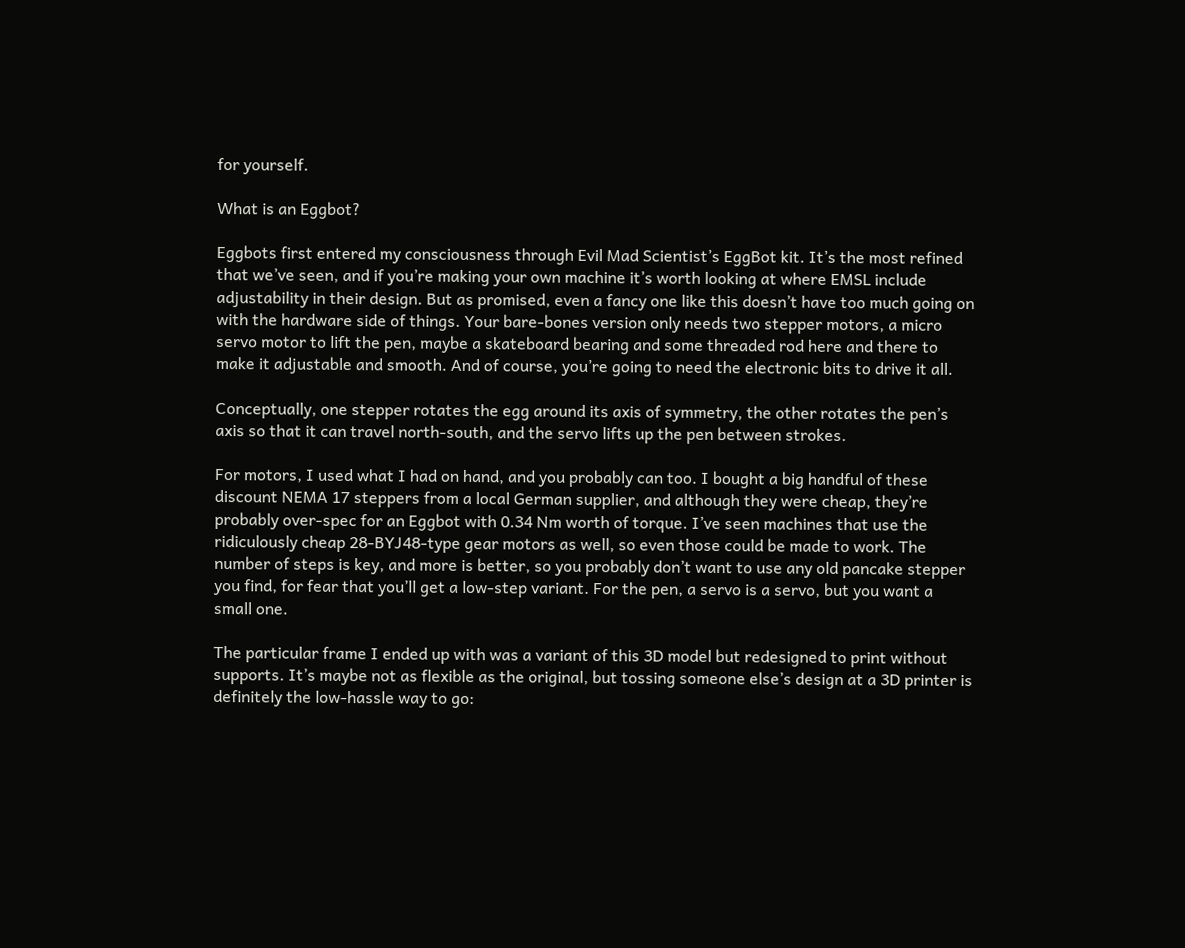for yourself.

What is an Eggbot?

Eggbots first entered my consciousness through Evil Mad Scientist’s EggBot kit. It’s the most refined that we’ve seen, and if you’re making your own machine it’s worth looking at where EMSL include adjustability in their design. But as promised, even a fancy one like this doesn’t have too much going on with the hardware side of things. Your bare-bones version only needs two stepper motors, a micro servo motor to lift the pen, maybe a skateboard bearing and some threaded rod here and there to make it adjustable and smooth. And of course, you’re going to need the electronic bits to drive it all.

Conceptually, one stepper rotates the egg around its axis of symmetry, the other rotates the pen’s axis so that it can travel north-south, and the servo lifts up the pen between strokes.

For motors, I used what I had on hand, and you probably can too. I bought a big handful of these discount NEMA 17 steppers from a local German supplier, and although they were cheap, they’re probably over-spec for an Eggbot with 0.34 Nm worth of torque. I’ve seen machines that use the ridiculously cheap 28-BYJ48-type gear motors as well, so even those could be made to work. The number of steps is key, and more is better, so you probably don’t want to use any old pancake stepper you find, for fear that you’ll get a low-step variant. For the pen, a servo is a servo, but you want a small one.

The particular frame I ended up with was a variant of this 3D model but redesigned to print without supports. It’s maybe not as flexible as the original, but tossing someone else’s design at a 3D printer is definitely the low-hassle way to go: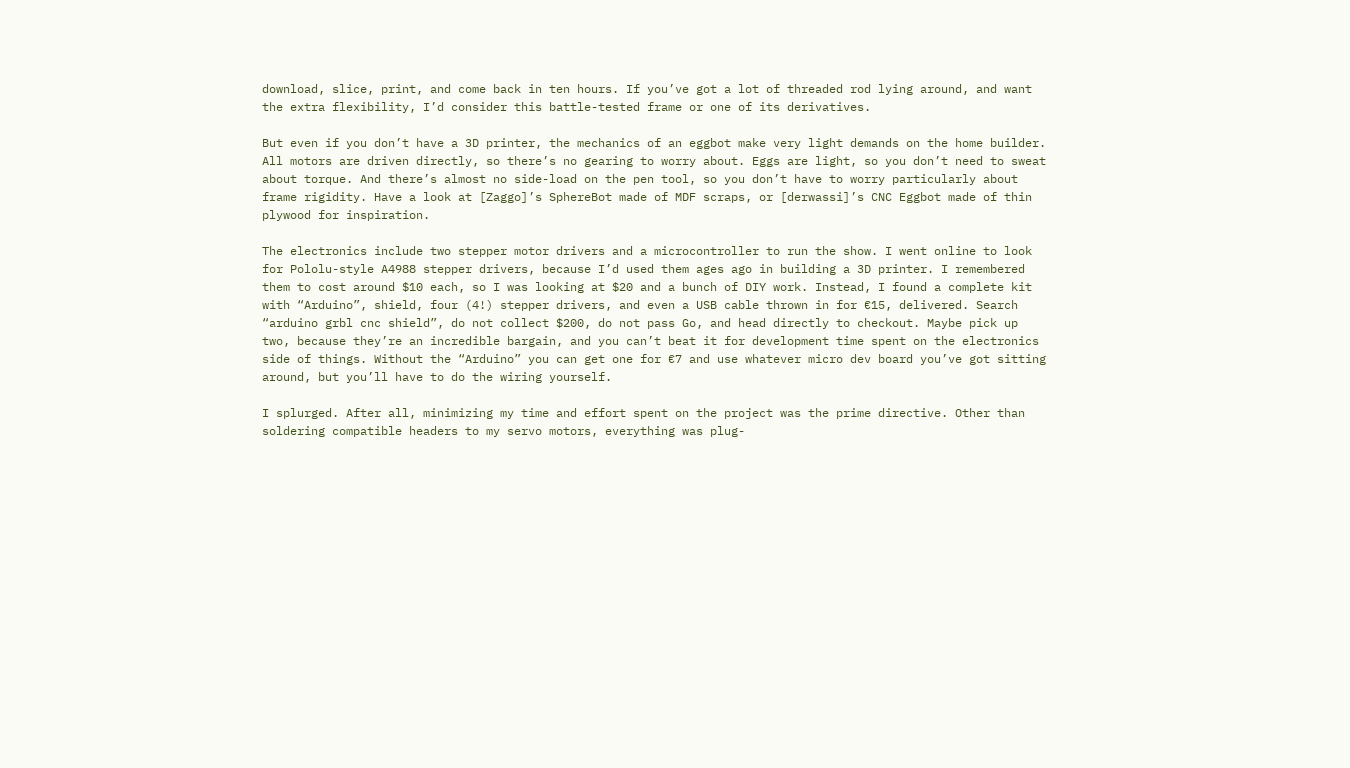download, slice, print, and come back in ten hours. If you’ve got a lot of threaded rod lying around, and want the extra flexibility, I’d consider this battle-tested frame or one of its derivatives.

But even if you don’t have a 3D printer, the mechanics of an eggbot make very light demands on the home builder. All motors are driven directly, so there’s no gearing to worry about. Eggs are light, so you don’t need to sweat about torque. And there’s almost no side-load on the pen tool, so you don’t have to worry particularly about frame rigidity. Have a look at [Zaggo]’s SphereBot made of MDF scraps, or [derwassi]’s CNC Eggbot made of thin plywood for inspiration.

The electronics include two stepper motor drivers and a microcontroller to run the show. I went online to look for Pololu-style A4988 stepper drivers, because I’d used them ages ago in building a 3D printer. I remembered them to cost around $10 each, so I was looking at $20 and a bunch of DIY work. Instead, I found a complete kit with “Arduino”, shield, four (4!) stepper drivers, and even a USB cable thrown in for €15, delivered. Search “arduino grbl cnc shield”, do not collect $200, do not pass Go, and head directly to checkout. Maybe pick up two, because they’re an incredible bargain, and you can’t beat it for development time spent on the electronics side of things. Without the “Arduino” you can get one for €7 and use whatever micro dev board you’ve got sitting around, but you’ll have to do the wiring yourself.

I splurged. After all, minimizing my time and effort spent on the project was the prime directive. Other than soldering compatible headers to my servo motors, everything was plug-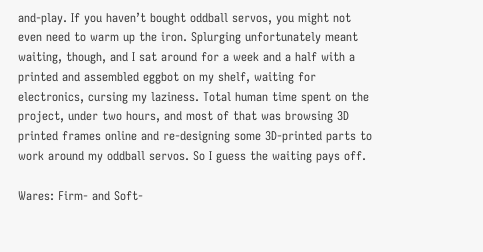and-play. If you haven’t bought oddball servos, you might not even need to warm up the iron. Splurging unfortunately meant waiting, though, and I sat around for a week and a half with a printed and assembled eggbot on my shelf, waiting for electronics, cursing my laziness. Total human time spent on the project, under two hours, and most of that was browsing 3D printed frames online and re-designing some 3D-printed parts to work around my oddball servos. So I guess the waiting pays off.

Wares: Firm- and Soft-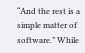“And the rest is a simple matter of software.” While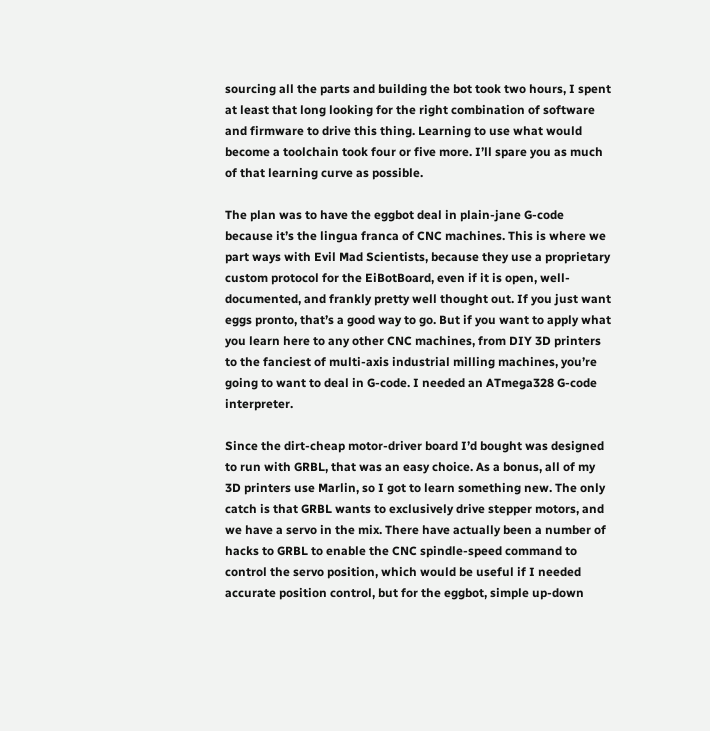sourcing all the parts and building the bot took two hours, I spent at least that long looking for the right combination of software and firmware to drive this thing. Learning to use what would become a toolchain took four or five more. I’ll spare you as much of that learning curve as possible.

The plan was to have the eggbot deal in plain-jane G-code because it’s the lingua franca of CNC machines. This is where we part ways with Evil Mad Scientists, because they use a proprietary custom protocol for the EiBotBoard, even if it is open, well-documented, and frankly pretty well thought out. If you just want eggs pronto, that’s a good way to go. But if you want to apply what you learn here to any other CNC machines, from DIY 3D printers to the fanciest of multi-axis industrial milling machines, you’re going to want to deal in G-code. I needed an ATmega328 G-code interpreter.

Since the dirt-cheap motor-driver board I’d bought was designed to run with GRBL, that was an easy choice. As a bonus, all of my 3D printers use Marlin, so I got to learn something new. The only catch is that GRBL wants to exclusively drive stepper motors, and we have a servo in the mix. There have actually been a number of hacks to GRBL to enable the CNC spindle-speed command to control the servo position, which would be useful if I needed accurate position control, but for the eggbot, simple up-down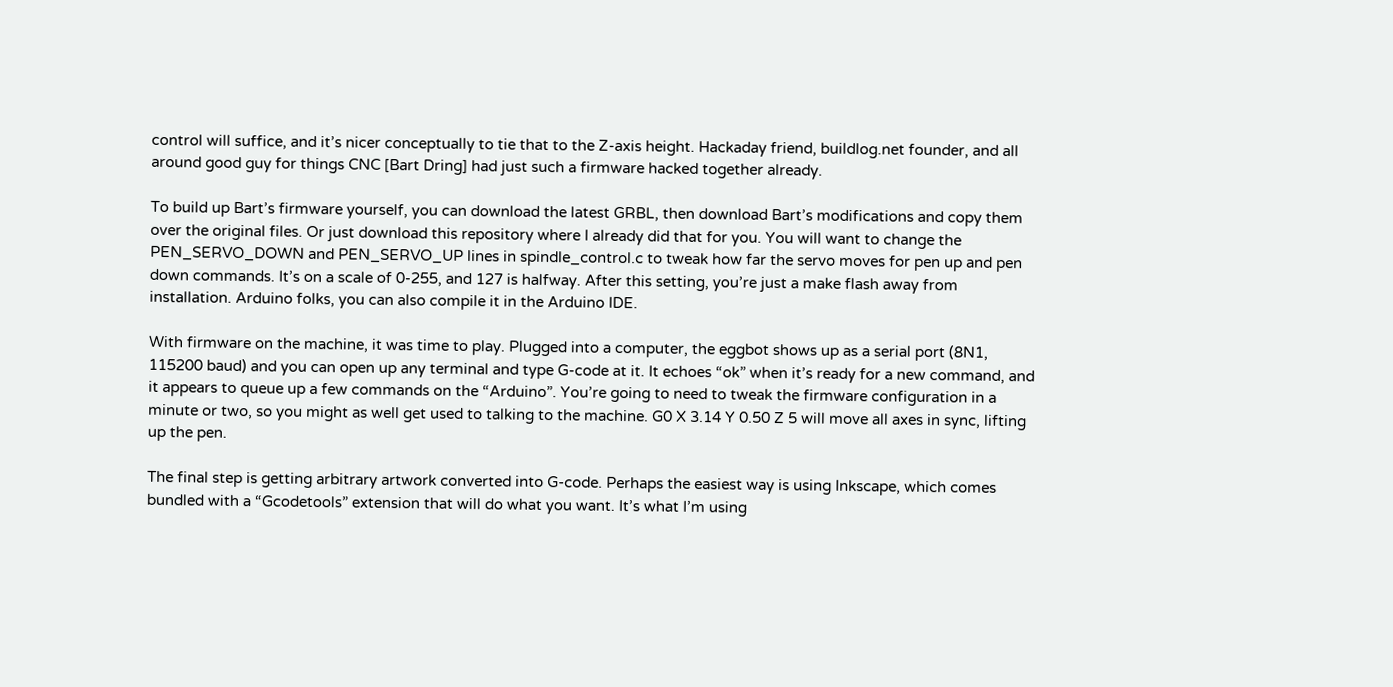control will suffice, and it’s nicer conceptually to tie that to the Z-axis height. Hackaday friend, buildlog.net founder, and all around good guy for things CNC [Bart Dring] had just such a firmware hacked together already.

To build up Bart’s firmware yourself, you can download the latest GRBL, then download Bart’s modifications and copy them over the original files. Or just download this repository where I already did that for you. You will want to change the PEN_SERVO_DOWN and PEN_SERVO_UP lines in spindle_control.c to tweak how far the servo moves for pen up and pen down commands. It’s on a scale of 0-255, and 127 is halfway. After this setting, you’re just a make flash away from installation. Arduino folks, you can also compile it in the Arduino IDE.

With firmware on the machine, it was time to play. Plugged into a computer, the eggbot shows up as a serial port (8N1, 115200 baud) and you can open up any terminal and type G-code at it. It echoes “ok” when it’s ready for a new command, and it appears to queue up a few commands on the “Arduino”. You’re going to need to tweak the firmware configuration in a minute or two, so you might as well get used to talking to the machine. G0 X 3.14 Y 0.50 Z 5 will move all axes in sync, lifting up the pen.

The final step is getting arbitrary artwork converted into G-code. Perhaps the easiest way is using Inkscape, which comes bundled with a “Gcodetools” extension that will do what you want. It’s what I’m using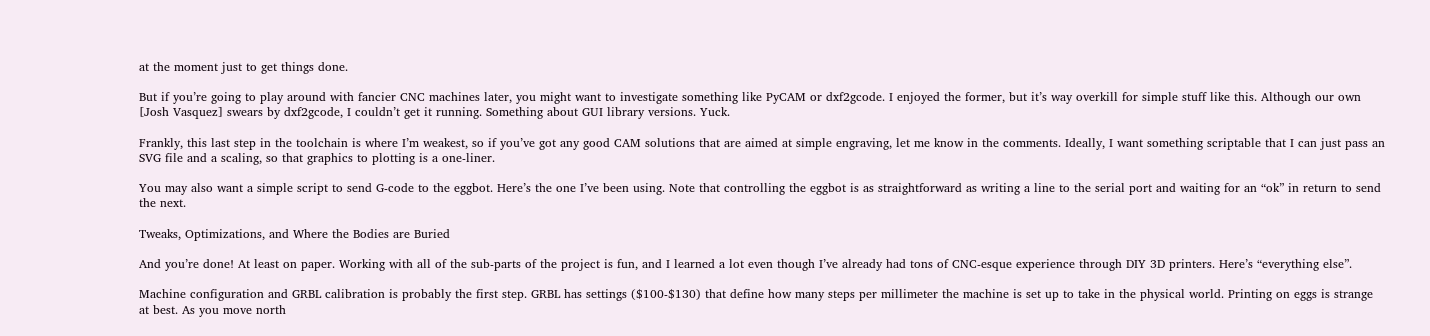at the moment just to get things done.

But if you’re going to play around with fancier CNC machines later, you might want to investigate something like PyCAM or dxf2gcode. I enjoyed the former, but it’s way overkill for simple stuff like this. Although our own [Josh Vasquez] swears by dxf2gcode, I couldn’t get it running. Something about GUI library versions. Yuck.

Frankly, this last step in the toolchain is where I’m weakest, so if you’ve got any good CAM solutions that are aimed at simple engraving, let me know in the comments. Ideally, I want something scriptable that I can just pass an SVG file and a scaling, so that graphics to plotting is a one-liner.

You may also want a simple script to send G-code to the eggbot. Here’s the one I’ve been using. Note that controlling the eggbot is as straightforward as writing a line to the serial port and waiting for an “ok” in return to send the next.

Tweaks, Optimizations, and Where the Bodies are Buried

And you’re done! At least on paper. Working with all of the sub-parts of the project is fun, and I learned a lot even though I’ve already had tons of CNC-esque experience through DIY 3D printers. Here’s “everything else”.

Machine configuration and GRBL calibration is probably the first step. GRBL has settings ($100-$130) that define how many steps per millimeter the machine is set up to take in the physical world. Printing on eggs is strange at best. As you move north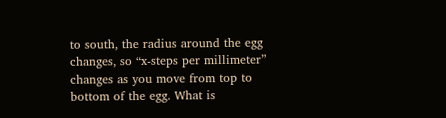to south, the radius around the egg changes, so “x-steps per millimeter” changes as you move from top to bottom of the egg. What is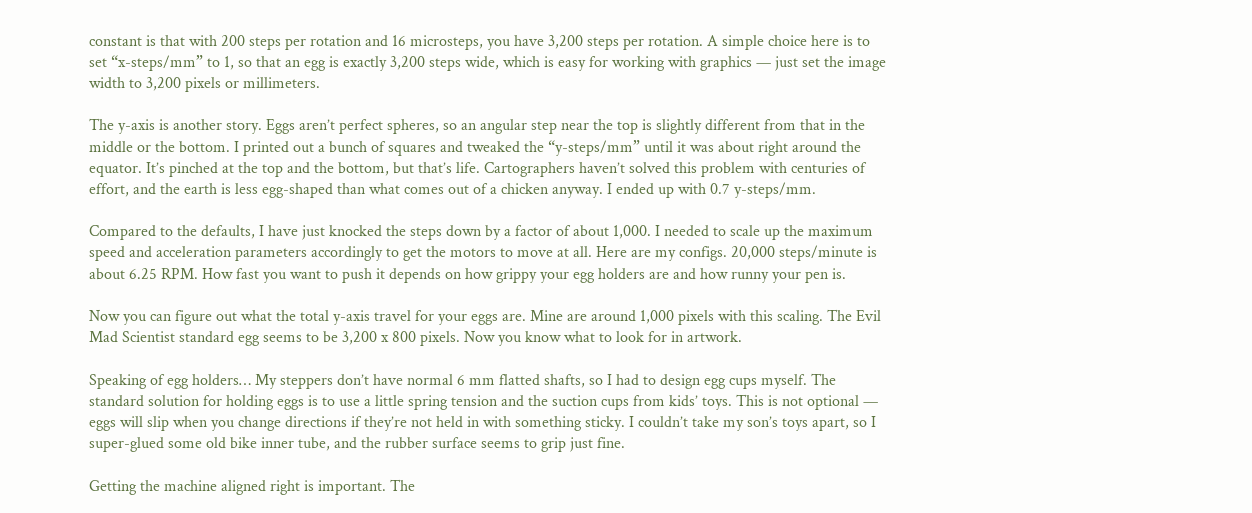constant is that with 200 steps per rotation and 16 microsteps, you have 3,200 steps per rotation. A simple choice here is to set “x-steps/mm” to 1, so that an egg is exactly 3,200 steps wide, which is easy for working with graphics — just set the image width to 3,200 pixels or millimeters.

The y-axis is another story. Eggs aren’t perfect spheres, so an angular step near the top is slightly different from that in the middle or the bottom. I printed out a bunch of squares and tweaked the “y-steps/mm” until it was about right around the equator. It’s pinched at the top and the bottom, but that’s life. Cartographers haven’t solved this problem with centuries of effort, and the earth is less egg-shaped than what comes out of a chicken anyway. I ended up with 0.7 y-steps/mm.

Compared to the defaults, I have just knocked the steps down by a factor of about 1,000. I needed to scale up the maximum speed and acceleration parameters accordingly to get the motors to move at all. Here are my configs. 20,000 steps/minute is about 6.25 RPM. How fast you want to push it depends on how grippy your egg holders are and how runny your pen is.

Now you can figure out what the total y-axis travel for your eggs are. Mine are around 1,000 pixels with this scaling. The Evil Mad Scientist standard egg seems to be 3,200 x 800 pixels. Now you know what to look for in artwork.

Speaking of egg holders… My steppers don’t have normal 6 mm flatted shafts, so I had to design egg cups myself. The standard solution for holding eggs is to use a little spring tension and the suction cups from kids’ toys. This is not optional — eggs will slip when you change directions if they’re not held in with something sticky. I couldn’t take my son’s toys apart, so I super-glued some old bike inner tube, and the rubber surface seems to grip just fine.

Getting the machine aligned right is important. The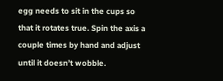egg needs to sit in the cups so that it rotates true. Spin the axis a couple times by hand and adjust until it doesn’t wobble.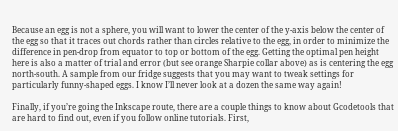Because an egg is not a sphere, you will want to lower the center of the y-axis below the center of the egg so that it traces out chords rather than circles relative to the egg, in order to minimize the difference in pen-drop from equator to top or bottom of the egg. Getting the optimal pen height here is also a matter of trial and error (but see orange Sharpie collar above) as is centering the egg north-south. A sample from our fridge suggests that you may want to tweak settings for particularly funny-shaped eggs. I know I’ll never look at a dozen the same way again!

Finally, if you’re going the Inkscape route, there are a couple things to know about Gcodetools that are hard to find out, even if you follow online tutorials. First,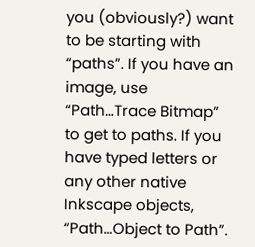you (obviously?) want to be starting with “paths”. If you have an image, use “Path…Trace Bitmap” to get to paths. If you have typed letters or any other native Inkscape objects, “Path…Object to Path”.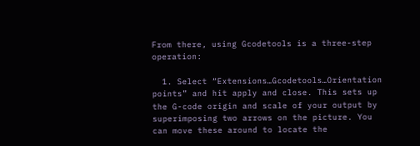From there, using Gcodetools is a three-step operation:

  1. Select “Extensions…Gcodetools…Orientation points” and hit apply and close. This sets up the G-code origin and scale of your output by superimposing two arrows on the picture. You can move these around to locate the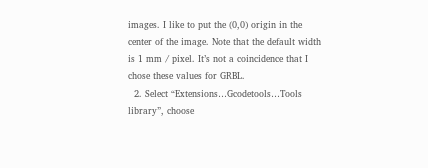images. I like to put the (0,0) origin in the center of the image. Note that the default width is 1 mm / pixel. It’s not a coincidence that I chose these values for GRBL.
  2. Select “Extensions…Gcodetools…Tools library”, choose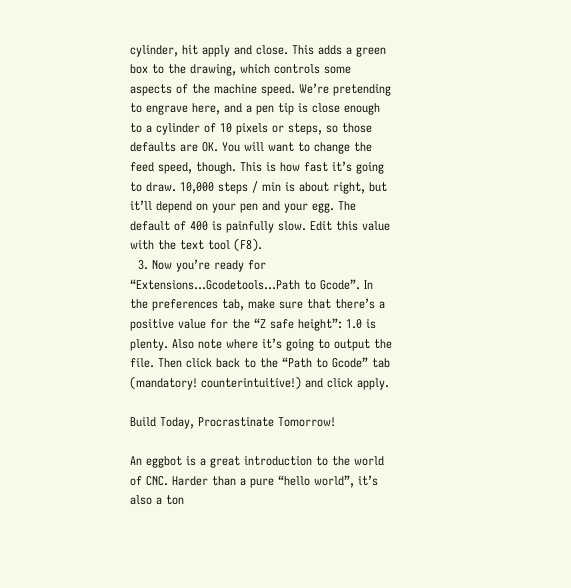cylinder, hit apply and close. This adds a green box to the drawing, which controls some aspects of the machine speed. We’re pretending to engrave here, and a pen tip is close enough to a cylinder of 10 pixels or steps, so those defaults are OK. You will want to change the feed speed, though. This is how fast it’s going to draw. 10,000 steps / min is about right, but it’ll depend on your pen and your egg. The default of 400 is painfully slow. Edit this value with the text tool (F8).
  3. Now you’re ready for “Extensions…Gcodetools…Path to Gcode”. In the preferences tab, make sure that there’s a positive value for the “Z safe height”: 1.0 is plenty. Also note where it’s going to output the file. Then click back to the “Path to Gcode” tab (mandatory! counterintuitive!) and click apply.

Build Today, Procrastinate Tomorrow!

An eggbot is a great introduction to the world of CNC. Harder than a pure “hello world”, it’s also a ton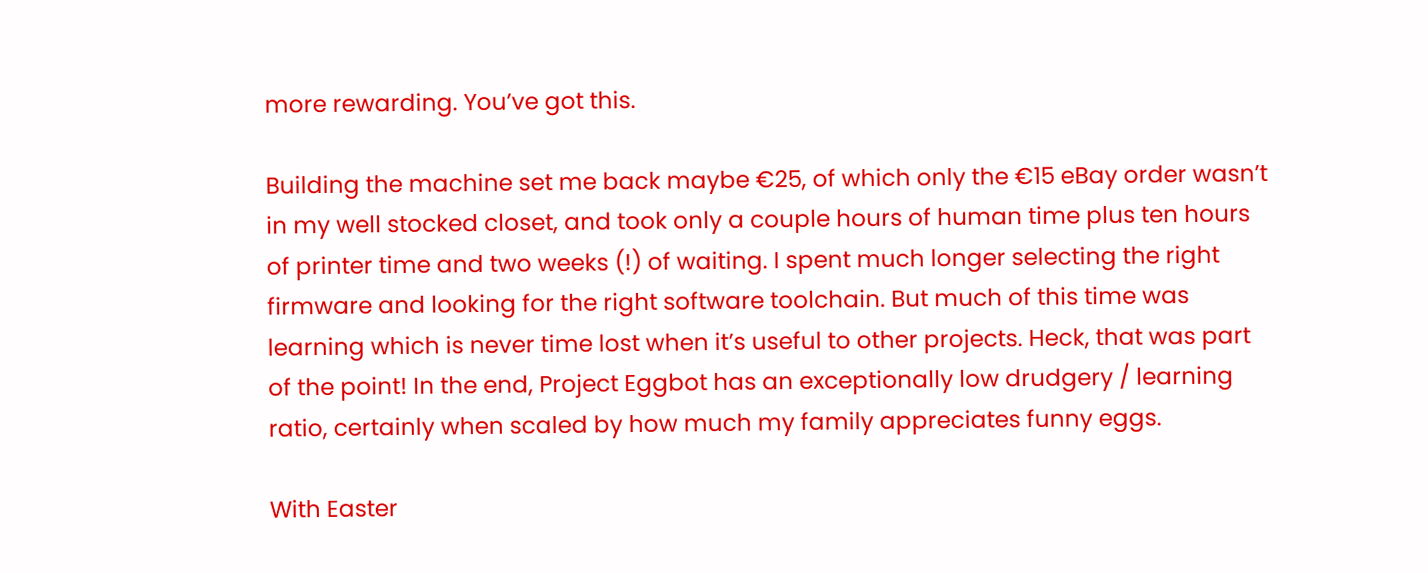more rewarding. You’ve got this.

Building the machine set me back maybe €25, of which only the €15 eBay order wasn’t in my well stocked closet, and took only a couple hours of human time plus ten hours of printer time and two weeks (!) of waiting. I spent much longer selecting the right firmware and looking for the right software toolchain. But much of this time was learning which is never time lost when it’s useful to other projects. Heck, that was part of the point! In the end, Project Eggbot has an exceptionally low drudgery / learning ratio, certainly when scaled by how much my family appreciates funny eggs.

With Easter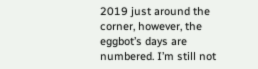2019 just around the corner, however, the eggbot’s days are numbered. I’m still not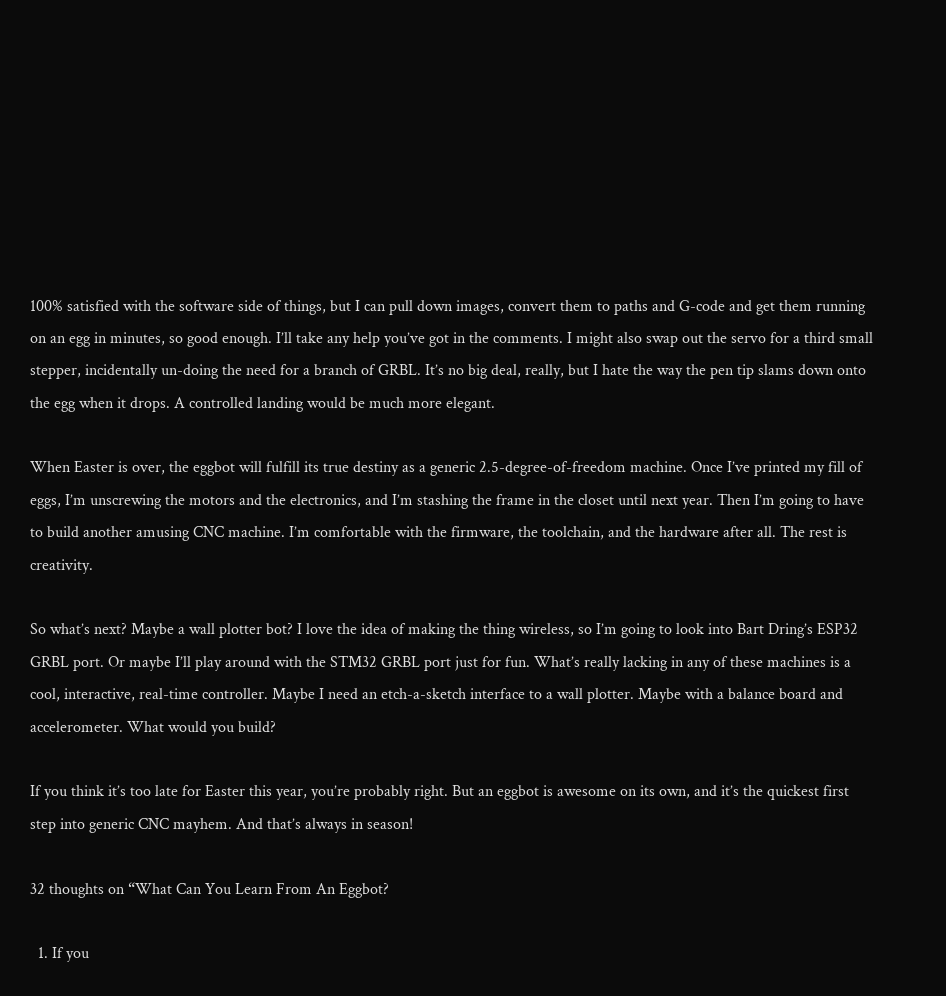100% satisfied with the software side of things, but I can pull down images, convert them to paths and G-code and get them running on an egg in minutes, so good enough. I’ll take any help you’ve got in the comments. I might also swap out the servo for a third small stepper, incidentally un-doing the need for a branch of GRBL. It’s no big deal, really, but I hate the way the pen tip slams down onto the egg when it drops. A controlled landing would be much more elegant.

When Easter is over, the eggbot will fulfill its true destiny as a generic 2.5-degree-of-freedom machine. Once I’ve printed my fill of eggs, I’m unscrewing the motors and the electronics, and I’m stashing the frame in the closet until next year. Then I’m going to have to build another amusing CNC machine. I’m comfortable with the firmware, the toolchain, and the hardware after all. The rest is creativity.

So what’s next? Maybe a wall plotter bot? I love the idea of making the thing wireless, so I’m going to look into Bart Dring’s ESP32 GRBL port. Or maybe I’ll play around with the STM32 GRBL port just for fun. What’s really lacking in any of these machines is a cool, interactive, real-time controller. Maybe I need an etch-a-sketch interface to a wall plotter. Maybe with a balance board and accelerometer. What would you build?

If you think it’s too late for Easter this year, you’re probably right. But an eggbot is awesome on its own, and it’s the quickest first step into generic CNC mayhem. And that’s always in season!

32 thoughts on “What Can You Learn From An Eggbot?

  1. If you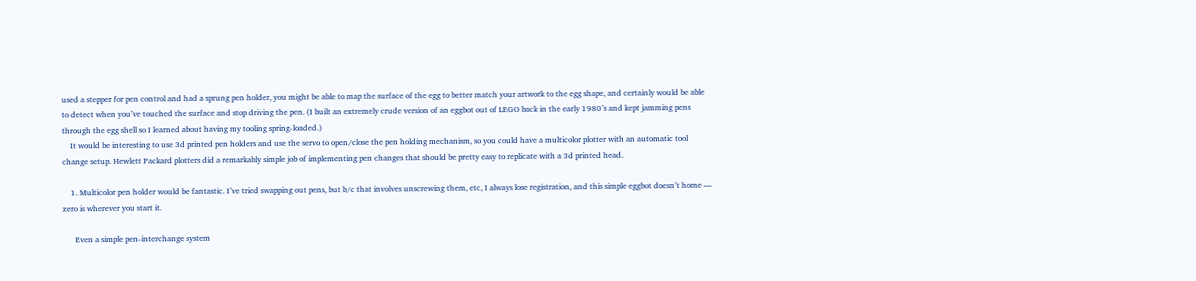used a stepper for pen control and had a sprung pen holder, you might be able to map the surface of the egg to better match your artwork to the egg shape, and certainly would be able to detect when you’ve touched the surface and stop driving the pen. (I built an extremely crude version of an eggbot out of LEGO back in the early 1980’s and kept jamming pens through the egg shell so I learned about having my tooling spring-loaded.)
    It would be interesting to use 3d printed pen holders and use the servo to open/close the pen holding mechanism, so you could have a multicolor plotter with an automatic tool change setup. Hewlett Packard plotters did a remarkably simple job of implementing pen changes that should be pretty easy to replicate with a 3d printed head.

    1. Multicolor pen holder would be fantastic. I’ve tried swapping out pens, but b/c that involves unscrewing them, etc, I always lose registration, and this simple eggbot doesn’t home — zero is wherever you start it.

      Even a simple pen-interchange system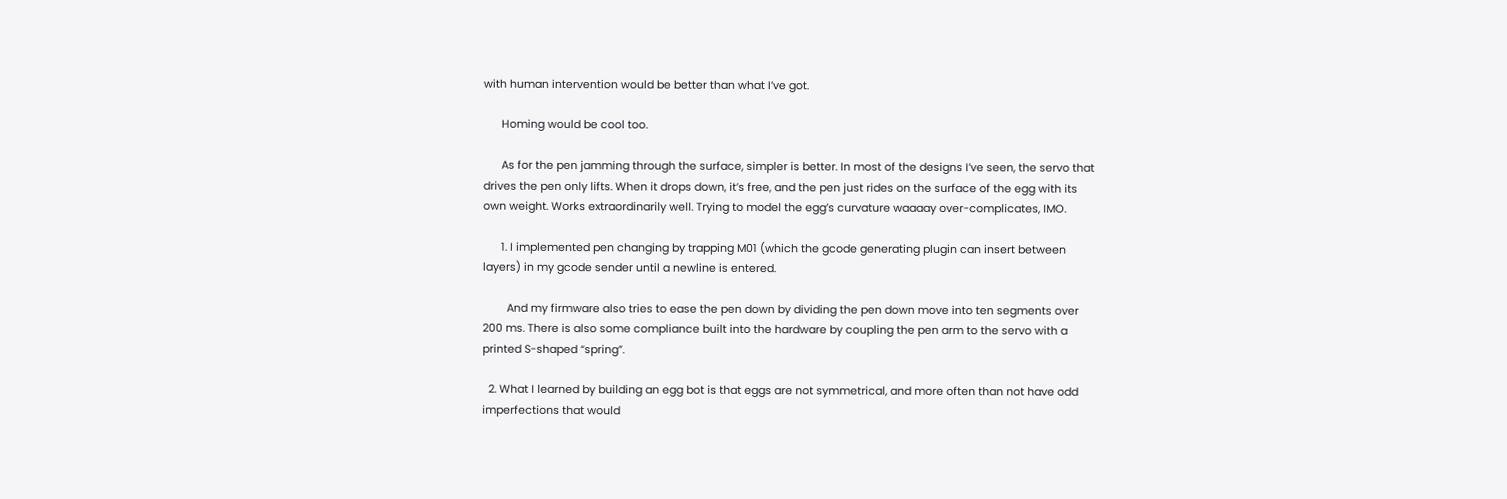with human intervention would be better than what I’ve got.

      Homing would be cool too.

      As for the pen jamming through the surface, simpler is better. In most of the designs I’ve seen, the servo that drives the pen only lifts. When it drops down, it’s free, and the pen just rides on the surface of the egg with its own weight. Works extraordinarily well. Trying to model the egg’s curvature waaaay over-complicates, IMO.

      1. I implemented pen changing by trapping M01 (which the gcode generating plugin can insert between layers) in my gcode sender until a newline is entered.

        And my firmware also tries to ease the pen down by dividing the pen down move into ten segments over 200 ms. There is also some compliance built into the hardware by coupling the pen arm to the servo with a printed S-shaped “spring”.

  2. What I learned by building an egg bot is that eggs are not symmetrical, and more often than not have odd imperfections that would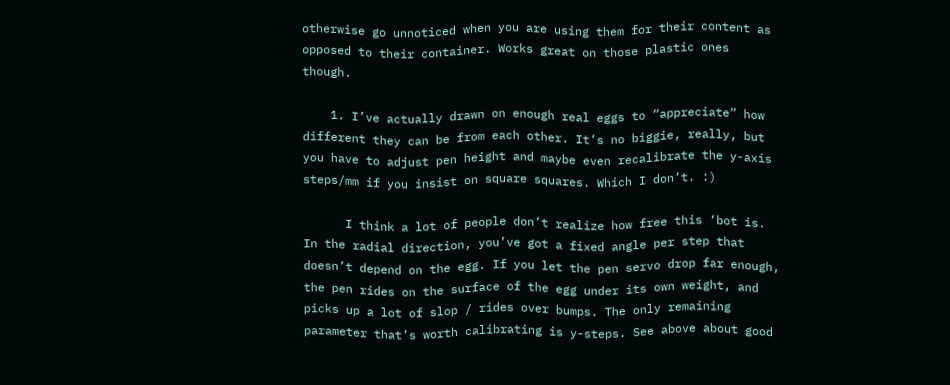otherwise go unnoticed when you are using them for their content as opposed to their container. Works great on those plastic ones though.

    1. I’ve actually drawn on enough real eggs to “appreciate” how different they can be from each other. It’s no biggie, really, but you have to adjust pen height and maybe even recalibrate the y-axis steps/mm if you insist on square squares. Which I don’t. :)

      I think a lot of people don’t realize how free this ‘bot is. In the radial direction, you’ve got a fixed angle per step that doesn’t depend on the egg. If you let the pen servo drop far enough, the pen rides on the surface of the egg under its own weight, and picks up a lot of slop / rides over bumps. The only remaining parameter that’s worth calibrating is y-steps. See above about good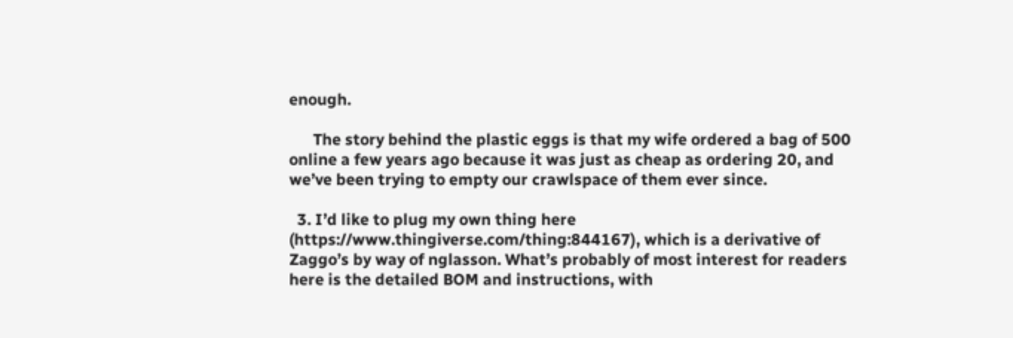enough.

      The story behind the plastic eggs is that my wife ordered a bag of 500 online a few years ago because it was just as cheap as ordering 20, and we’ve been trying to empty our crawlspace of them ever since.

  3. I’d like to plug my own thing here (https://www.thingiverse.com/thing:844167), which is a derivative of Zaggo’s by way of nglasson. What’s probably of most interest for readers here is the detailed BOM and instructions, with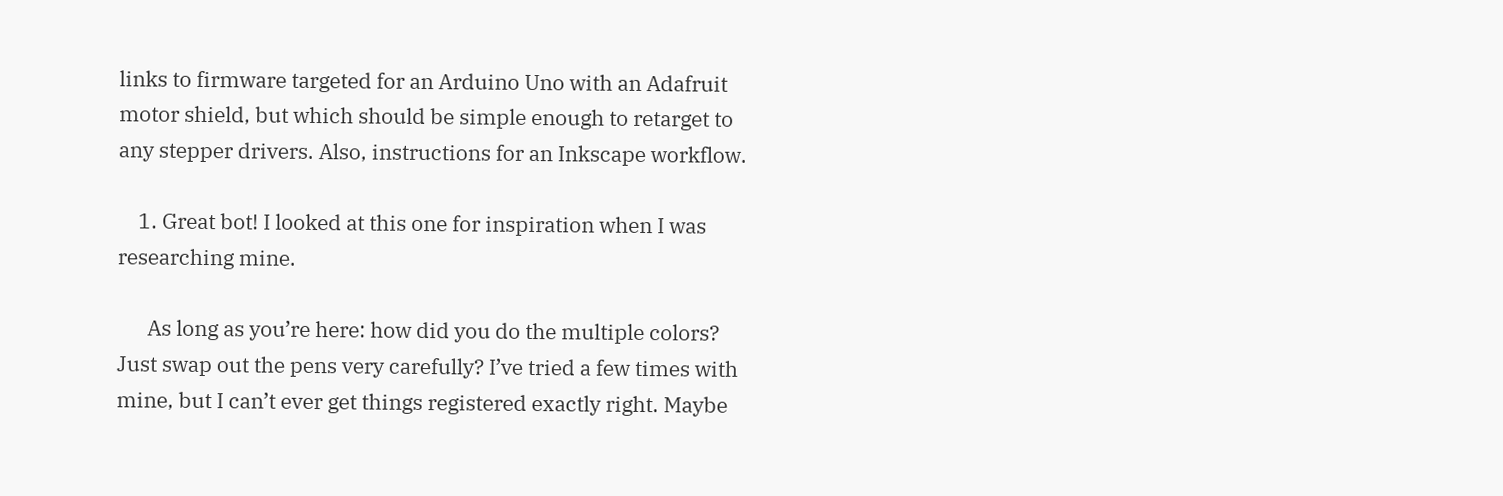links to firmware targeted for an Arduino Uno with an Adafruit motor shield, but which should be simple enough to retarget to any stepper drivers. Also, instructions for an Inkscape workflow.

    1. Great bot! I looked at this one for inspiration when I was researching mine.

      As long as you’re here: how did you do the multiple colors? Just swap out the pens very carefully? I’ve tried a few times with mine, but I can’t ever get things registered exactly right. Maybe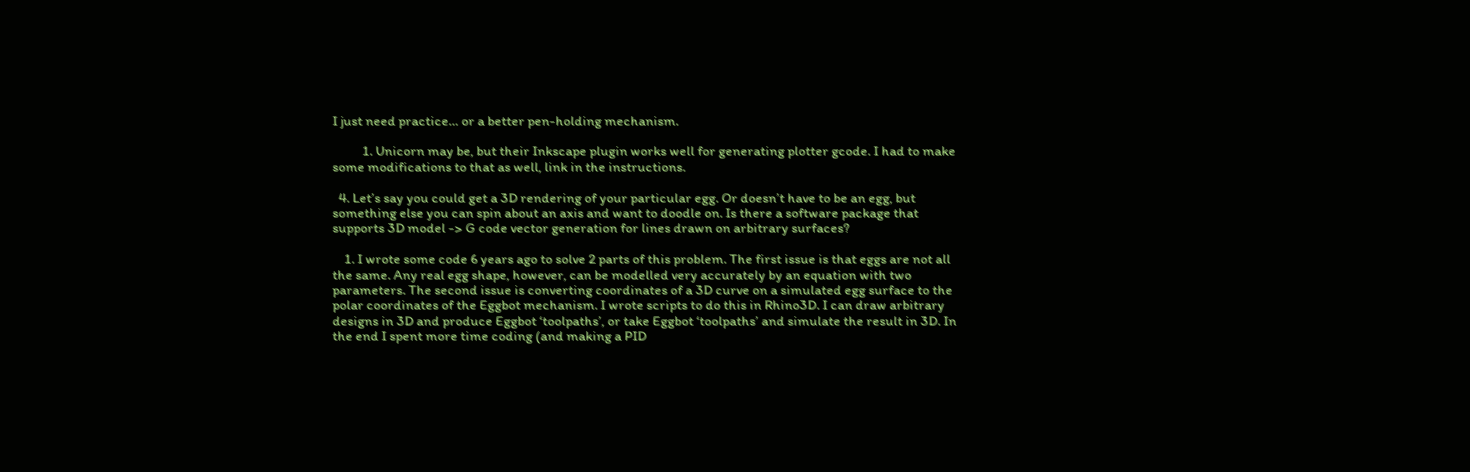I just need practice… or a better pen-holding mechanism.

          1. Unicorn may be, but their Inkscape plugin works well for generating plotter gcode. I had to make some modifications to that as well, link in the instructions.

  4. Let’s say you could get a 3D rendering of your particular egg. Or doesn’t have to be an egg, but something else you can spin about an axis and want to doodle on. Is there a software package that supports 3D model -> G code vector generation for lines drawn on arbitrary surfaces?

    1. I wrote some code 6 years ago to solve 2 parts of this problem. The first issue is that eggs are not all the same. Any real egg shape, however, can be modelled very accurately by an equation with two parameters. The second issue is converting coordinates of a 3D curve on a simulated egg surface to the polar coordinates of the Eggbot mechanism. I wrote scripts to do this in Rhino3D. I can draw arbitrary designs in 3D and produce Eggbot ‘toolpaths’, or take Eggbot ‘toolpaths’ and simulate the result in 3D. In the end I spent more time coding (and making a PID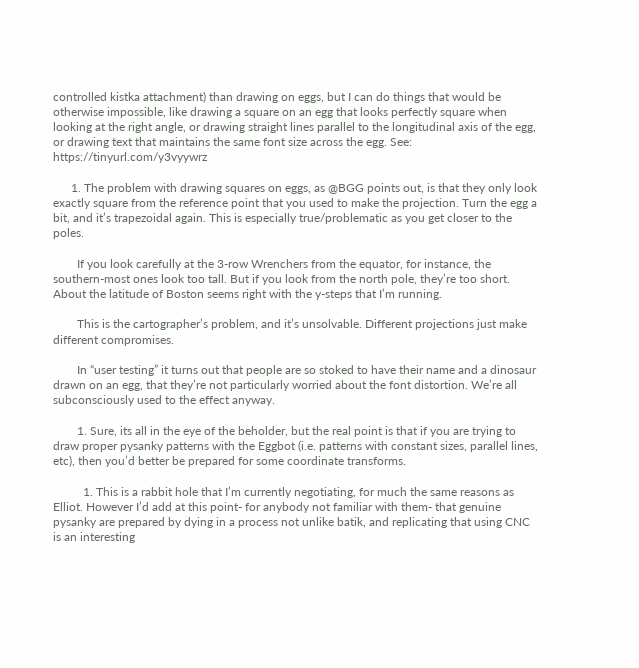controlled kistka attachment) than drawing on eggs, but I can do things that would be otherwise impossible, like drawing a square on an egg that looks perfectly square when looking at the right angle, or drawing straight lines parallel to the longitudinal axis of the egg, or drawing text that maintains the same font size across the egg. See: https://tinyurl.com/y3vyywrz

      1. The problem with drawing squares on eggs, as @BGG points out, is that they only look exactly square from the reference point that you used to make the projection. Turn the egg a bit, and it’s trapezoidal again. This is especially true/problematic as you get closer to the poles.

        If you look carefully at the 3-row Wrenchers from the equator, for instance, the southern-most ones look too tall. But if you look from the north pole, they’re too short. About the latitude of Boston seems right with the y-steps that I’m running.

        This is the cartographer’s problem, and it’s unsolvable. Different projections just make different compromises.

        In “user testing” it turns out that people are so stoked to have their name and a dinosaur drawn on an egg, that they’re not particularly worried about the font distortion. We’re all subconsciously used to the effect anyway.

        1. Sure, its all in the eye of the beholder, but the real point is that if you are trying to draw proper pysanky patterns with the Eggbot (i.e. patterns with constant sizes, parallel lines, etc), then you’d better be prepared for some coordinate transforms.

          1. This is a rabbit hole that I’m currently negotiating, for much the same reasons as Elliot. However I’d add at this point- for anybody not familiar with them- that genuine pysanky are prepared by dying in a process not unlike batik, and replicating that using CNC is an interesting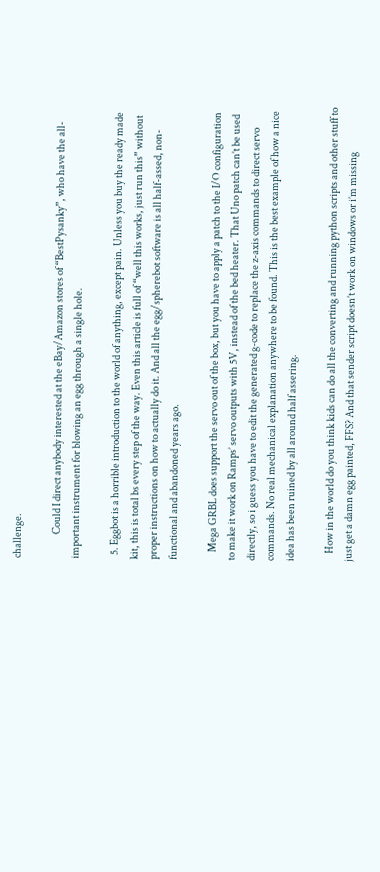challenge.

            Could I direct anybody interested at the eBay/Amazon stores of “BestPysanky”, who have the all-important instrument for blowing an egg through a single hole.

  5. Eggbot is a horrible introduction to the world of anything, except pain. Unless you buy the ready made kit, this is total bs every step of the way. Even this article is full of “well this works, just run this” without proper instructions on how to actually do it. And all the egg/spherebot software is all half-assed, non-functional and abandoned years ago.

    Mega GRBL does support the servo out of the box, but you have to apply a patch to the I/O configuration to make it work on Ramps’ servo outputs with 5V, instead of the bed heater. That Uno patch can’t be used directly, so i guess you have to edit the generated g-code to replace the z-axis commands to direct servo commands. No real mechanical explanation anywhere to be found. This is the best example of how a nice idea has been ruined by all around half assering.

    How in the world do you think kids can do all the converting and running python scripts and other stuff to just get a damn egg painted, FFS? And that sender script doesn’t work on windows or i’m missing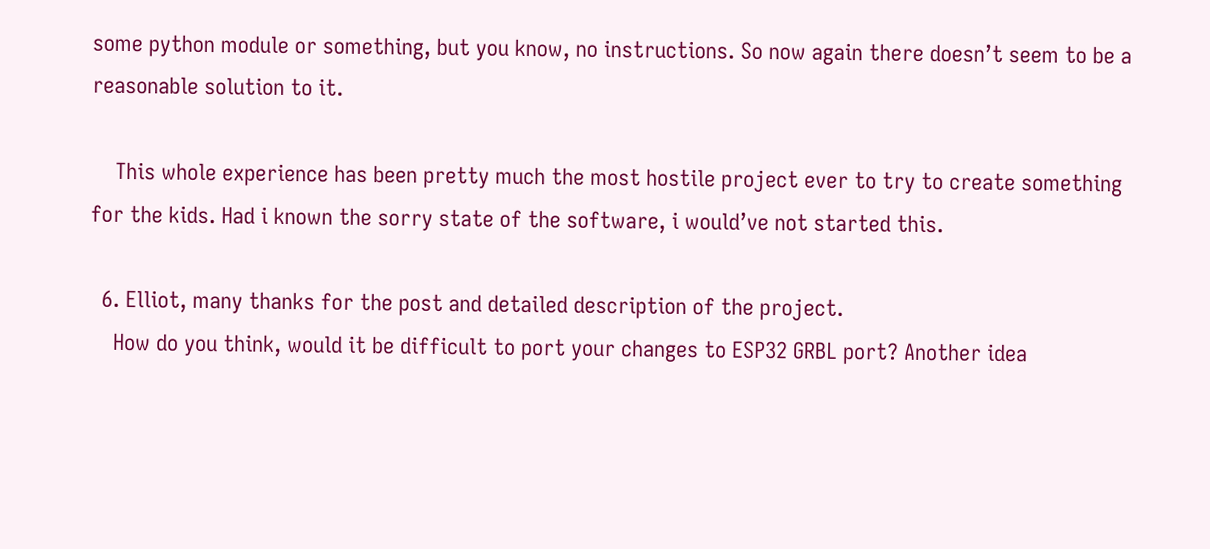some python module or something, but you know, no instructions. So now again there doesn’t seem to be a reasonable solution to it.

    This whole experience has been pretty much the most hostile project ever to try to create something for the kids. Had i known the sorry state of the software, i would’ve not started this.

  6. Elliot, many thanks for the post and detailed description of the project.
    How do you think, would it be difficult to port your changes to ESP32 GRBL port? Another idea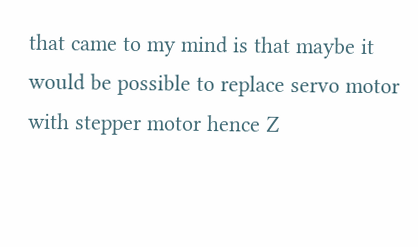that came to my mind is that maybe it would be possible to replace servo motor with stepper motor hence Z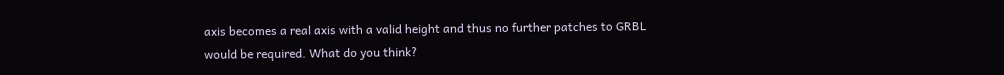axis becomes a real axis with a valid height and thus no further patches to GRBL would be required. What do you think?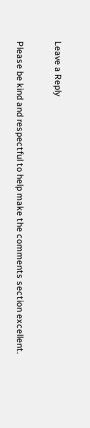Leave a Reply

Please be kind and respectful to help make the comments section excellent.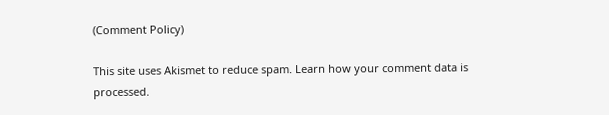(Comment Policy)

This site uses Akismet to reduce spam. Learn how your comment data is processed.